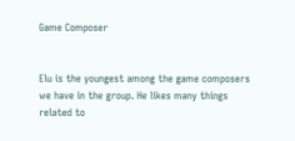Game Composer


Elu is the youngest among the game composers we have in the group. He likes many things related to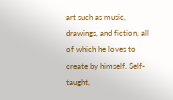art such as music, drawings, and fiction, all of which he loves to create by himself. Self-taught,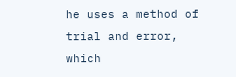he uses a method of trial and error, which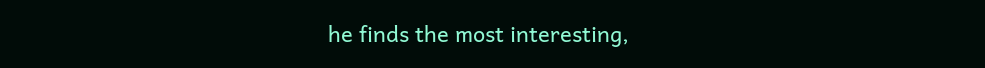he finds the most interesting,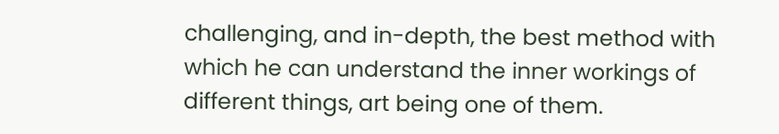challenging, and in-depth, the best method with which he can understand the inner workings of different things, art being one of them.